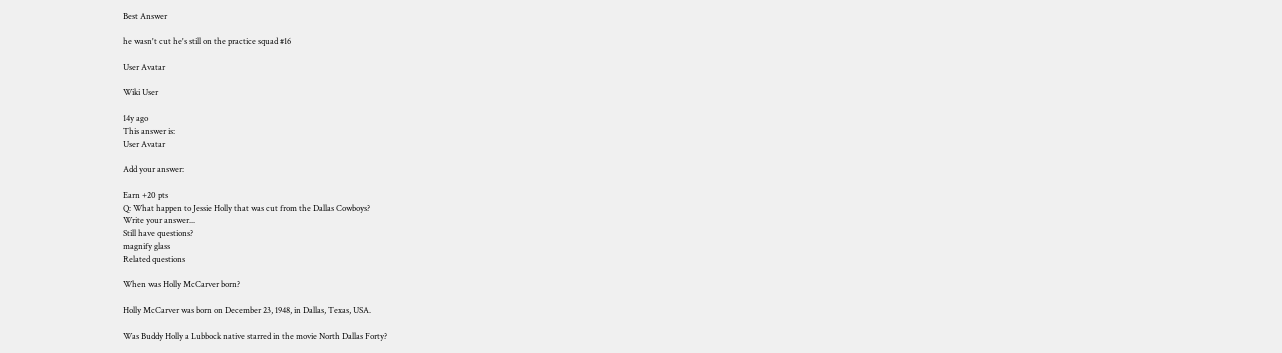Best Answer

he wasn't cut he's still on the practice squad #16

User Avatar

Wiki User

14y ago
This answer is:
User Avatar

Add your answer:

Earn +20 pts
Q: What happen to Jessie Holly that was cut from the Dallas Cowboys?
Write your answer...
Still have questions?
magnify glass
Related questions

When was Holly McCarver born?

Holly McCarver was born on December 23, 1948, in Dallas, Texas, USA.

Was Buddy Holly a Lubbock native starred in the movie North Dallas Forty?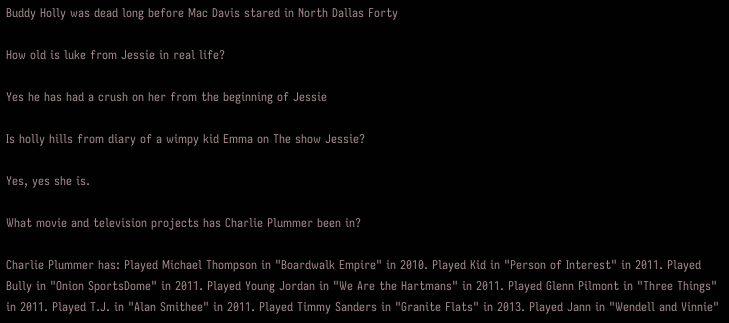Buddy Holly was dead long before Mac Davis stared in North Dallas Forty

How old is luke from Jessie in real life?

Yes he has had a crush on her from the beginning of Jessie

Is holly hills from diary of a wimpy kid Emma on The show Jessie?

Yes, yes she is.

What movie and television projects has Charlie Plummer been in?

Charlie Plummer has: Played Michael Thompson in "Boardwalk Empire" in 2010. Played Kid in "Person of Interest" in 2011. Played Bully in "Onion SportsDome" in 2011. Played Young Jordan in "We Are the Hartmans" in 2011. Played Glenn Pilmont in "Three Things" in 2011. Played T.J. in "Alan Smithee" in 2011. Played Timmy Sanders in "Granite Flats" in 2013. Played Jann in "Wendell and Vinnie"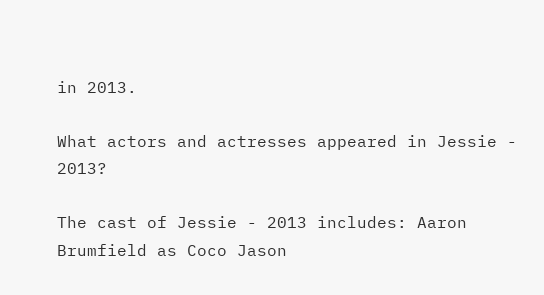in 2013.

What actors and actresses appeared in Jessie - 2013?

The cast of Jessie - 2013 includes: Aaron Brumfield as Coco Jason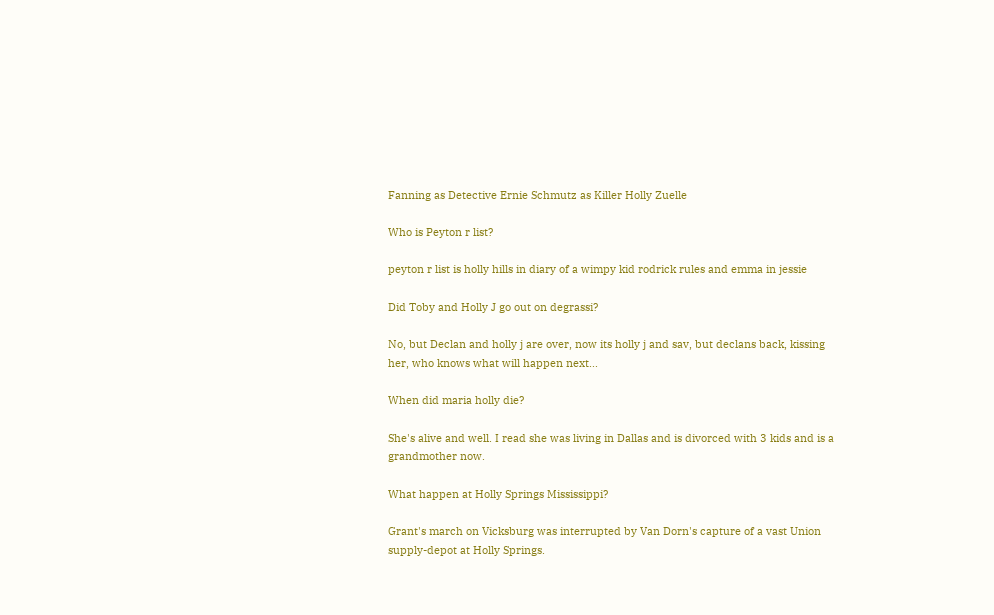Fanning as Detective Ernie Schmutz as Killer Holly Zuelle

Who is Peyton r list?

peyton r list is holly hills in diary of a wimpy kid rodrick rules and emma in jessie

Did Toby and Holly J go out on degrassi?

No, but Declan and holly j are over, now its holly j and sav, but declans back, kissing her, who knows what will happen next...

When did maria holly die?

She's alive and well. I read she was living in Dallas and is divorced with 3 kids and is a grandmother now.

What happen at Holly Springs Mississippi?

Grant's march on Vicksburg was interrupted by Van Dorn's capture of a vast Union supply-depot at Holly Springs.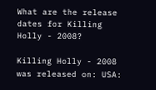What are the release dates for Killing Holly - 2008?

Killing Holly - 2008 was released on: USA: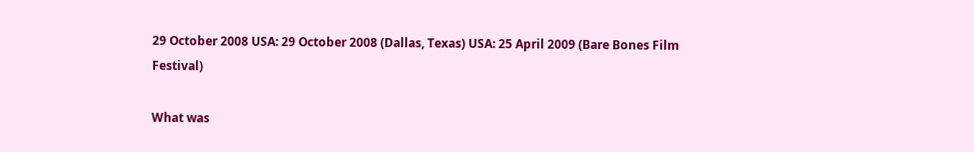29 October 2008 USA: 29 October 2008 (Dallas, Texas) USA: 25 April 2009 (Bare Bones Film Festival)

What was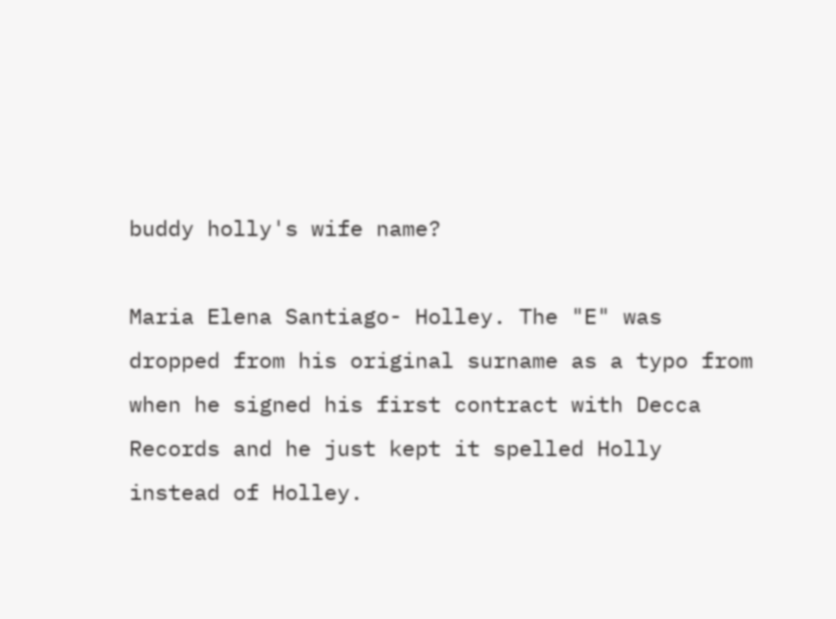buddy holly's wife name?

Maria Elena Santiago- Holley. The "E" was dropped from his original surname as a typo from when he signed his first contract with Decca Records and he just kept it spelled Holly instead of Holley.